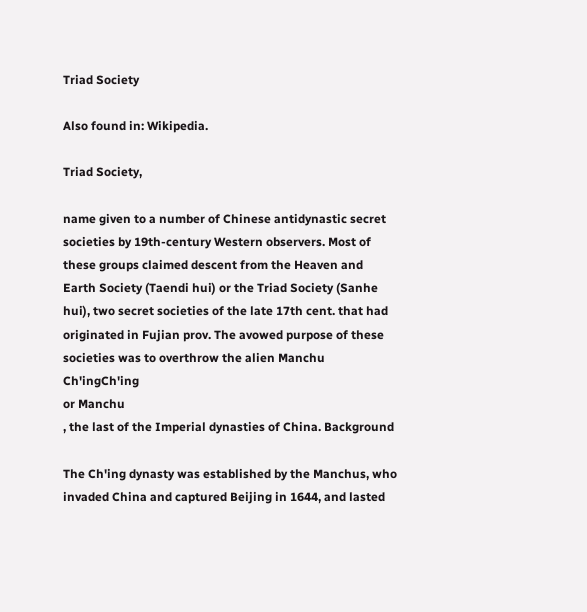Triad Society

Also found in: Wikipedia.

Triad Society,

name given to a number of Chinese antidynastic secret societies by 19th-century Western observers. Most of these groups claimed descent from the Heaven and Earth Society (Taendi hui) or the Triad Society (Sanhe hui), two secret societies of the late 17th cent. that had originated in Fujian prov. The avowed purpose of these societies was to overthrow the alien Manchu Ch'ingCh'ing
or Manchu
, the last of the Imperial dynasties of China. Background

The Ch'ing dynasty was established by the Manchus, who invaded China and captured Beijing in 1644, and lasted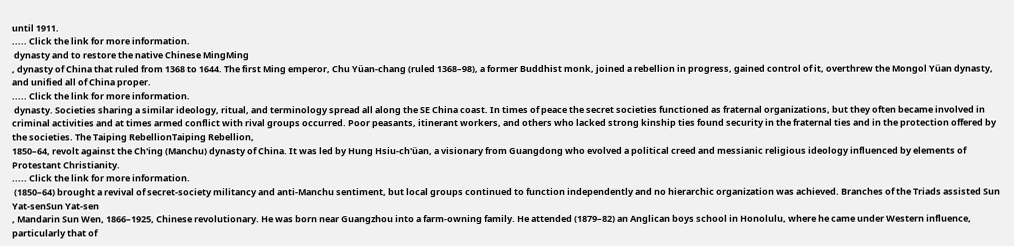until 1911.
..... Click the link for more information.
 dynasty and to restore the native Chinese MingMing
, dynasty of China that ruled from 1368 to 1644. The first Ming emperor, Chu Yüan-chang (ruled 1368–98), a former Buddhist monk, joined a rebellion in progress, gained control of it, overthrew the Mongol Yüan dynasty, and unified all of China proper.
..... Click the link for more information.
 dynasty. Societies sharing a similar ideology, ritual, and terminology spread all along the SE China coast. In times of peace the secret societies functioned as fraternal organizations, but they often became involved in criminal activities and at times armed conflict with rival groups occurred. Poor peasants, itinerant workers, and others who lacked strong kinship ties found security in the fraternal ties and in the protection offered by the societies. The Taiping RebellionTaiping Rebellion,
1850–64, revolt against the Ch'ing (Manchu) dynasty of China. It was led by Hung Hsiu-ch'üan, a visionary from Guangdong who evolved a political creed and messianic religious ideology influenced by elements of Protestant Christianity.
..... Click the link for more information.
 (1850–64) brought a revival of secret-society militancy and anti-Manchu sentiment, but local groups continued to function independently and no hierarchic organization was achieved. Branches of the Triads assisted Sun Yat-senSun Yat-sen
, Mandarin Sun Wen, 1866–1925, Chinese revolutionary. He was born near Guangzhou into a farm-owning family. He attended (1879–82) an Anglican boys school in Honolulu, where he came under Western influence, particularly that of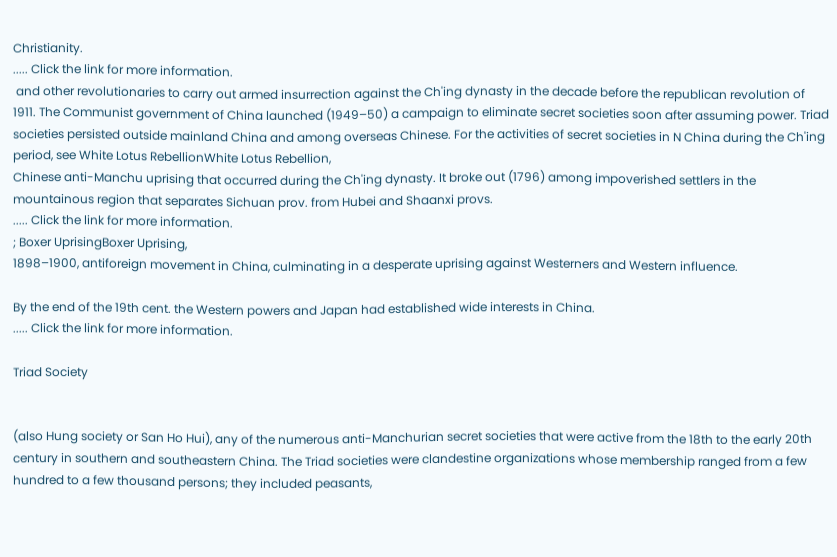Christianity.
..... Click the link for more information.
 and other revolutionaries to carry out armed insurrection against the Ch'ing dynasty in the decade before the republican revolution of 1911. The Communist government of China launched (1949–50) a campaign to eliminate secret societies soon after assuming power. Triad societies persisted outside mainland China and among overseas Chinese. For the activities of secret societies in N China during the Ch'ing period, see White Lotus RebellionWhite Lotus Rebellion,
Chinese anti-Manchu uprising that occurred during the Ch'ing dynasty. It broke out (1796) among impoverished settlers in the mountainous region that separates Sichuan prov. from Hubei and Shaanxi provs.
..... Click the link for more information.
; Boxer UprisingBoxer Uprising,
1898–1900, antiforeign movement in China, culminating in a desperate uprising against Westerners and Western influence.

By the end of the 19th cent. the Western powers and Japan had established wide interests in China.
..... Click the link for more information.

Triad Society


(also Hung society or San Ho Hui), any of the numerous anti-Manchurian secret societies that were active from the 18th to the early 20th century in southern and southeastern China. The Triad societies were clandestine organizations whose membership ranged from a few hundred to a few thousand persons; they included peasants,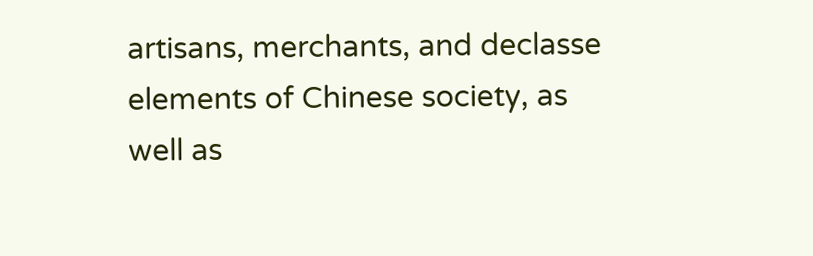artisans, merchants, and declasse elements of Chinese society, as well as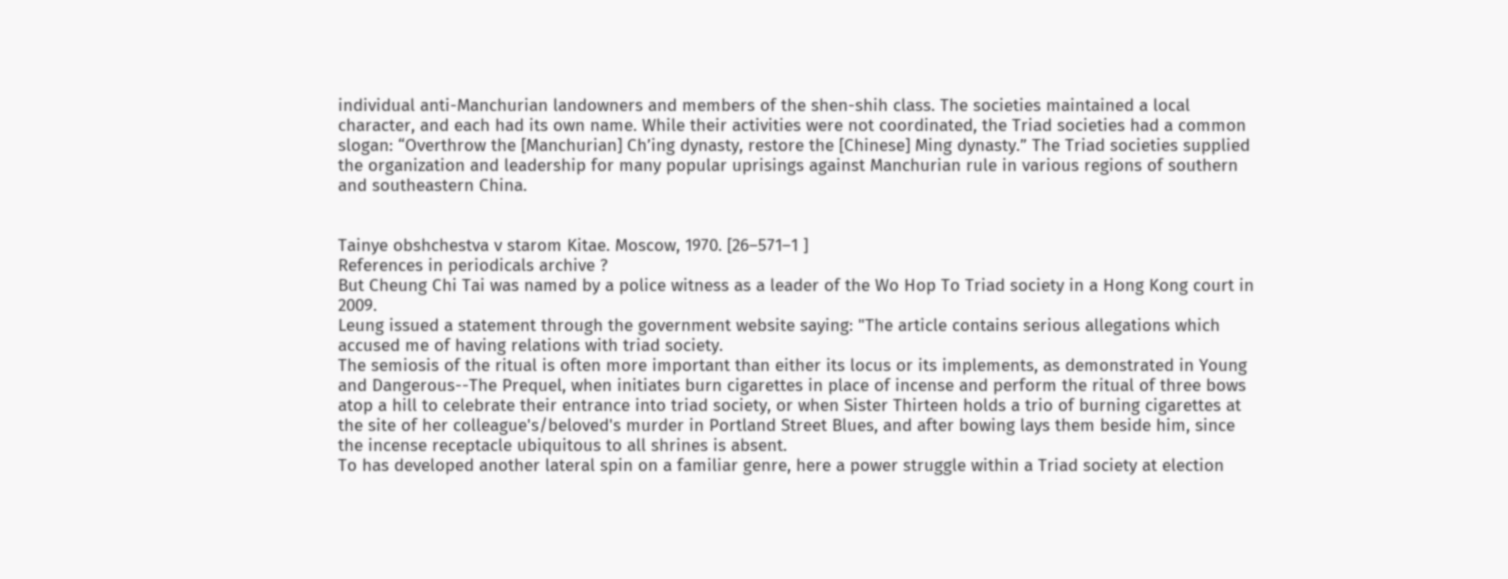individual anti-Manchurian landowners and members of the shen-shih class. The societies maintained a local character, and each had its own name. While their activities were not coordinated, the Triad societies had a common slogan: “Overthrow the [Manchurian] Ch’ing dynasty, restore the [Chinese] Ming dynasty.” The Triad societies supplied the organization and leadership for many popular uprisings against Manchurian rule in various regions of southern and southeastern China.


Tainye obshchestva v starom Kitae. Moscow, 1970. [26–571–1 ]
References in periodicals archive ?
But Cheung Chi Tai was named by a police witness as a leader of the Wo Hop To Triad society in a Hong Kong court in 2009.
Leung issued a statement through the government website saying: "The article contains serious allegations which accused me of having relations with triad society.
The semiosis of the ritual is often more important than either its locus or its implements, as demonstrated in Young and Dangerous--The Prequel, when initiates burn cigarettes in place of incense and perform the ritual of three bows atop a hill to celebrate their entrance into triad society, or when Sister Thirteen holds a trio of burning cigarettes at the site of her colleague's/beloved's murder in Portland Street Blues, and after bowing lays them beside him, since the incense receptacle ubiquitous to all shrines is absent.
To has developed another lateral spin on a familiar genre, here a power struggle within a Triad society at election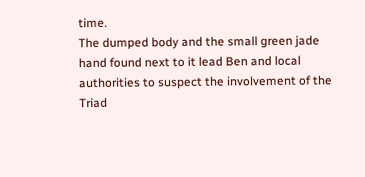time.
The dumped body and the small green jade hand found next to it lead Ben and local authorities to suspect the involvement of the Triad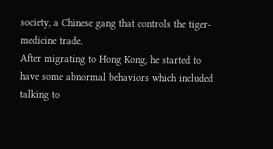society, a Chinese gang that controls the tiger-medicine trade.
After migrating to Hong Kong, he started to have some abnormal behaviors which included talking to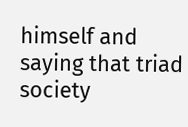himself and saying that triad society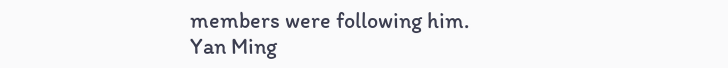members were following him.
Yan Ming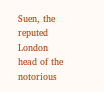Suen, the reputed London head of the notorious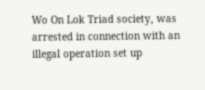Wo On Lok Triad society, was arrested in connection with an illegal operation set up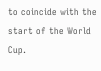to coincide with the start of the World Cup.